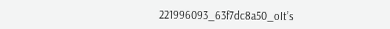221996093_63f7dc8a50_oIt’s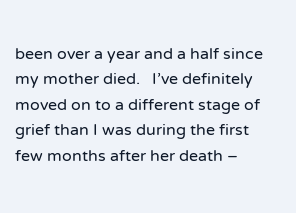been over a year and a half since my mother died.   I’ve definitely moved on to a different stage of grief than I was during the first few months after her death –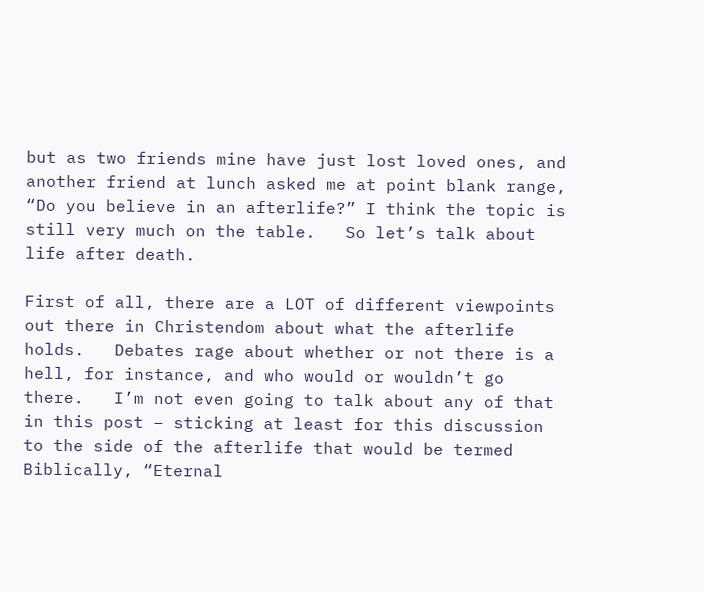but as two friends mine have just lost loved ones, and another friend at lunch asked me at point blank range, “Do you believe in an afterlife?” I think the topic is still very much on the table.   So let’s talk about life after death.

First of all, there are a LOT of different viewpoints out there in Christendom about what the afterlife holds.   Debates rage about whether or not there is a hell, for instance, and who would or wouldn’t go there.   I’m not even going to talk about any of that in this post – sticking at least for this discussion to the side of the afterlife that would be termed Biblically, “Eternal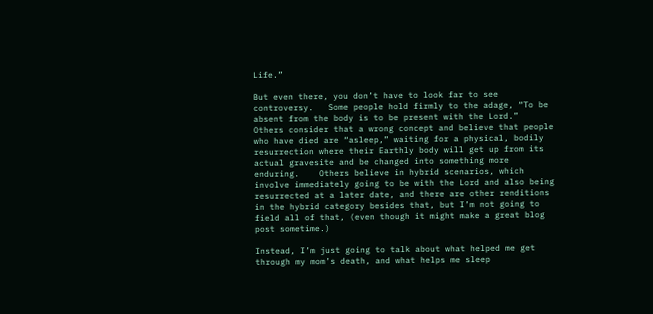Life.”

But even there, you don’t have to look far to see controversy.   Some people hold firmly to the adage, “To be absent from the body is to be present with the Lord.”   Others consider that a wrong concept and believe that people who have died are “asleep,” waiting for a physical, bodily resurrection where their Earthly body will get up from its actual gravesite and be changed into something more enduring.    Others believe in hybrid scenarios, which involve immediately going to be with the Lord and also being resurrected at a later date, and there are other renditions in the hybrid category besides that, but I’m not going to field all of that, (even though it might make a great blog post sometime.)

Instead, I’m just going to talk about what helped me get through my mom’s death, and what helps me sleep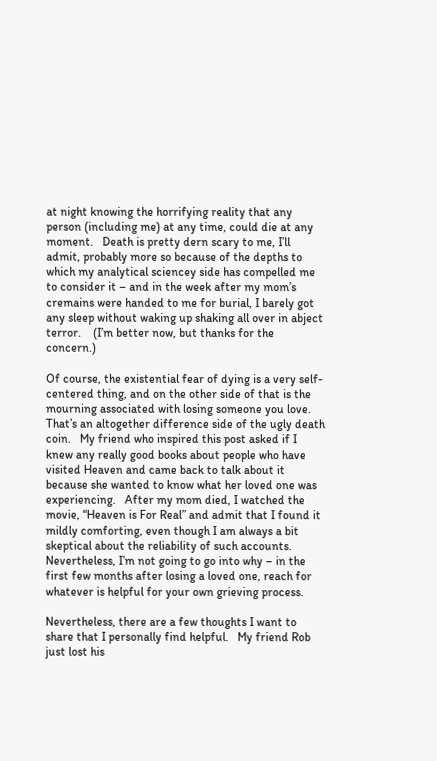at night knowing the horrifying reality that any person (including me) at any time, could die at any moment.   Death is pretty dern scary to me, I’ll admit, probably more so because of the depths to which my analytical sciencey side has compelled me to consider it – and in the week after my mom’s cremains were handed to me for burial, I barely got any sleep without waking up shaking all over in abject terror.    (I’m better now, but thanks for the concern.)

Of course, the existential fear of dying is a very self-centered thing, and on the other side of that is the mourning associated with losing someone you love.  That’s an altogether difference side of the ugly death coin.   My friend who inspired this post asked if I knew any really good books about people who have visited Heaven and came back to talk about it because she wanted to know what her loved one was experiencing.   After my mom died, I watched the movie, “Heaven is For Real” and admit that I found it mildly comforting, even though I am always a bit skeptical about the reliability of such accounts.   Nevertheless, I’m not going to go into why – in the first few months after losing a loved one, reach for whatever is helpful for your own grieving process.

Nevertheless, there are a few thoughts I want to share that I personally find helpful.   My friend Rob just lost his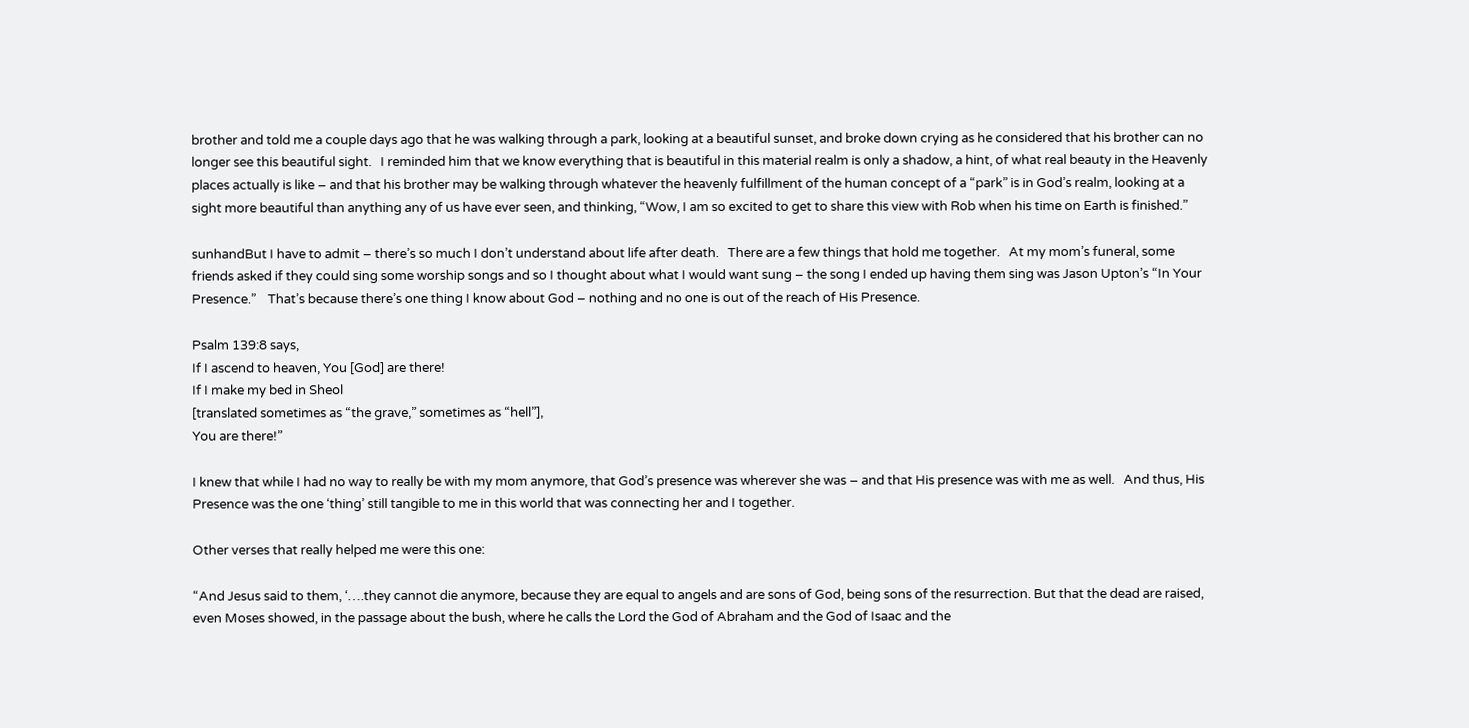brother and told me a couple days ago that he was walking through a park, looking at a beautiful sunset, and broke down crying as he considered that his brother can no longer see this beautiful sight.   I reminded him that we know everything that is beautiful in this material realm is only a shadow, a hint, of what real beauty in the Heavenly places actually is like – and that his brother may be walking through whatever the heavenly fulfillment of the human concept of a “park” is in God’s realm, looking at a sight more beautiful than anything any of us have ever seen, and thinking, “Wow, I am so excited to get to share this view with Rob when his time on Earth is finished.”

sunhandBut I have to admit – there’s so much I don’t understand about life after death.   There are a few things that hold me together.   At my mom’s funeral, some friends asked if they could sing some worship songs and so I thought about what I would want sung – the song I ended up having them sing was Jason Upton’s “In Your Presence.”    That’s because there’s one thing I know about God – nothing and no one is out of the reach of His Presence.

Psalm 139:8 says,
If I ascend to heaven, You [God] are there!
If I make my bed in Sheol
[translated sometimes as “the grave,” sometimes as “hell”],
You are there!”

I knew that while I had no way to really be with my mom anymore, that God’s presence was wherever she was – and that His presence was with me as well.   And thus, His Presence was the one ‘thing’ still tangible to me in this world that was connecting her and I together.

Other verses that really helped me were this one:

“And Jesus said to them, ‘….they cannot die anymore, because they are equal to angels and are sons of God, being sons of the resurrection. But that the dead are raised, even Moses showed, in the passage about the bush, where he calls the Lord the God of Abraham and the God of Isaac and the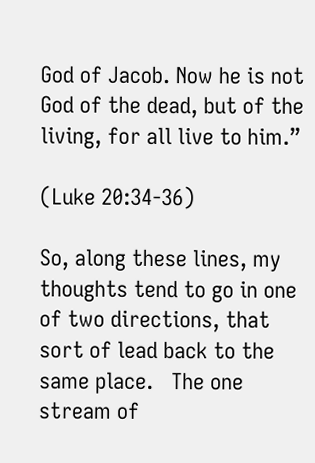God of Jacob. Now he is not God of the dead, but of the living, for all live to him.”

(Luke 20:34-36)

So, along these lines, my thoughts tend to go in one of two directions, that sort of lead back to the same place.   The one stream of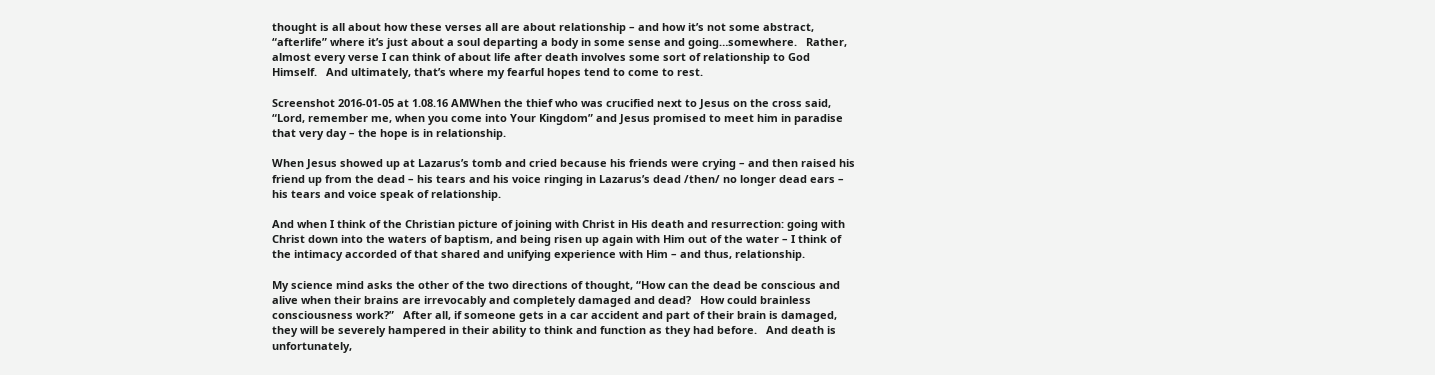thought is all about how these verses all are about relationship – and how it’s not some abstract, “afterlife” where it’s just about a soul departing a body in some sense and going…somewhere.   Rather, almost every verse I can think of about life after death involves some sort of relationship to God Himself.   And ultimately, that’s where my fearful hopes tend to come to rest.

Screenshot 2016-01-05 at 1.08.16 AMWhen the thief who was crucified next to Jesus on the cross said, “Lord, remember me, when you come into Your Kingdom” and Jesus promised to meet him in paradise that very day – the hope is in relationship.

When Jesus showed up at Lazarus’s tomb and cried because his friends were crying – and then raised his friend up from the dead – his tears and his voice ringing in Lazarus’s dead /then/ no longer dead ears – his tears and voice speak of relationship.

And when I think of the Christian picture of joining with Christ in His death and resurrection: going with Christ down into the waters of baptism, and being risen up again with Him out of the water – I think of the intimacy accorded of that shared and unifying experience with Him – and thus, relationship.

My science mind asks the other of the two directions of thought, “How can the dead be conscious and alive when their brains are irrevocably and completely damaged and dead?   How could brainless consciousness work?”   After all, if someone gets in a car accident and part of their brain is damaged, they will be severely hampered in their ability to think and function as they had before.   And death is unfortunately,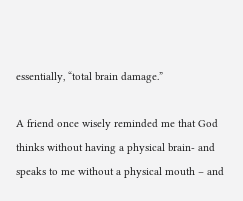essentially, “total brain damage.”

A friend once wisely reminded me that God thinks without having a physical brain- and speaks to me without a physical mouth – and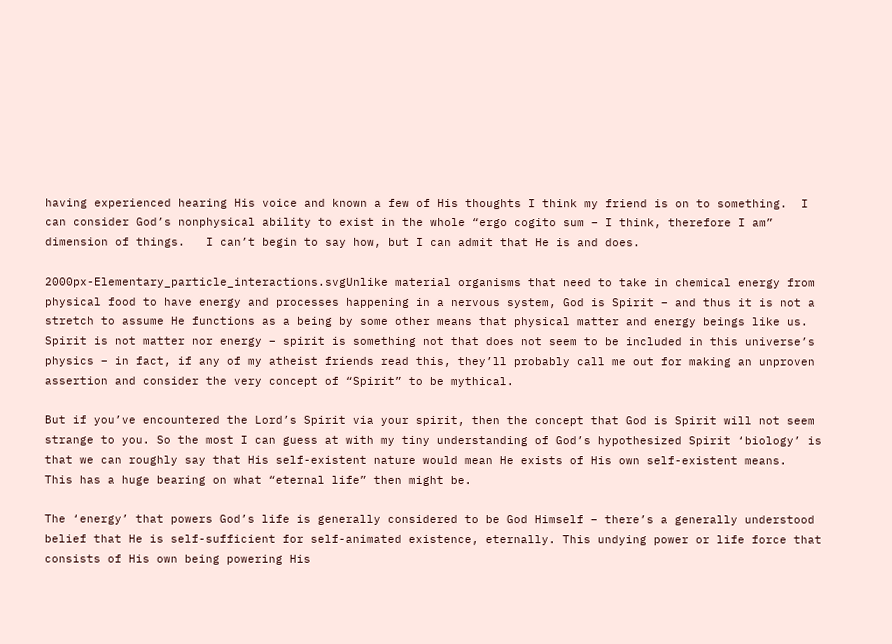having experienced hearing His voice and known a few of His thoughts I think my friend is on to something.  I can consider God’s nonphysical ability to exist in the whole “ergo cogito sum – I think, therefore I am” dimension of things.   I can’t begin to say how, but I can admit that He is and does.

2000px-Elementary_particle_interactions.svgUnlike material organisms that need to take in chemical energy from physical food to have energy and processes happening in a nervous system, God is Spirit – and thus it is not a stretch to assume He functions as a being by some other means that physical matter and energy beings like us.  Spirit is not matter nor energy – spirit is something not that does not seem to be included in this universe’s physics – in fact, if any of my atheist friends read this, they’ll probably call me out for making an unproven assertion and consider the very concept of “Spirit” to be mythical.

But if you’ve encountered the Lord’s Spirit via your spirit, then the concept that God is Spirit will not seem strange to you. So the most I can guess at with my tiny understanding of God’s hypothesized Spirit ‘biology’ is that we can roughly say that His self-existent nature would mean He exists of His own self-existent means.  This has a huge bearing on what “eternal life” then might be.

The ‘energy’ that powers God’s life is generally considered to be God Himself – there’s a generally understood belief that He is self-sufficient for self-animated existence, eternally. This undying power or life force that consists of His own being powering His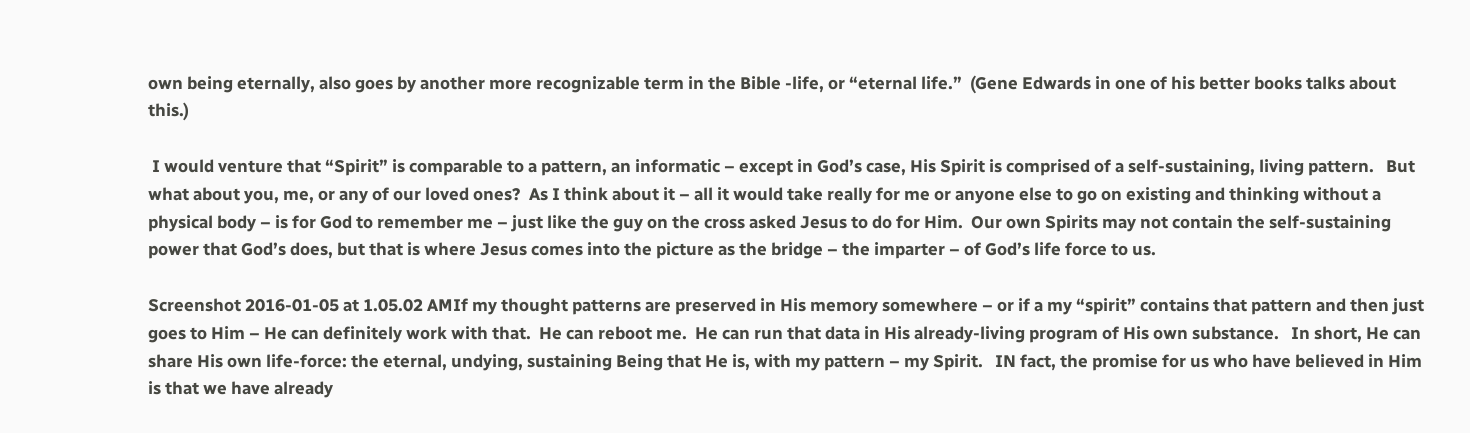own being eternally, also goes by another more recognizable term in the Bible -life, or “eternal life.”  (Gene Edwards in one of his better books talks about this.)

 I would venture that “Spirit” is comparable to a pattern, an informatic – except in God’s case, His Spirit is comprised of a self-sustaining, living pattern.   But what about you, me, or any of our loved ones?  As I think about it – all it would take really for me or anyone else to go on existing and thinking without a physical body – is for God to remember me – just like the guy on the cross asked Jesus to do for Him.  Our own Spirits may not contain the self-sustaining power that God’s does, but that is where Jesus comes into the picture as the bridge – the imparter – of God’s life force to us.

Screenshot 2016-01-05 at 1.05.02 AMIf my thought patterns are preserved in His memory somewhere – or if a my “spirit” contains that pattern and then just goes to Him – He can definitely work with that.  He can reboot me.  He can run that data in His already-living program of His own substance.   In short, He can share His own life-force: the eternal, undying, sustaining Being that He is, with my pattern – my Spirit.   IN fact, the promise for us who have believed in Him is that we have already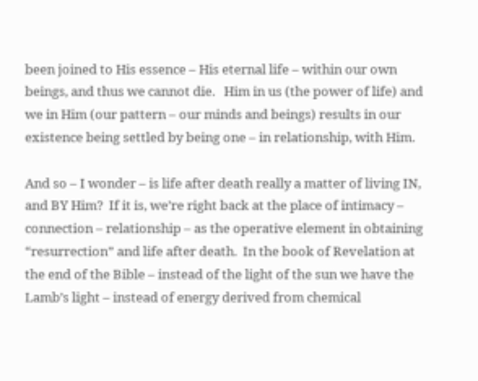been joined to His essence – His eternal life – within our own beings, and thus we cannot die.   Him in us (the power of life) and we in Him (our pattern – our minds and beings) results in our existence being settled by being one – in relationship, with Him.

And so – I wonder – is life after death really a matter of living IN, and BY Him?  If it is, we’re right back at the place of intimacy – connection – relationship – as the operative element in obtaining “resurrection” and life after death.  In the book of Revelation at the end of the Bible – instead of the light of the sun we have the Lamb’s light – instead of energy derived from chemical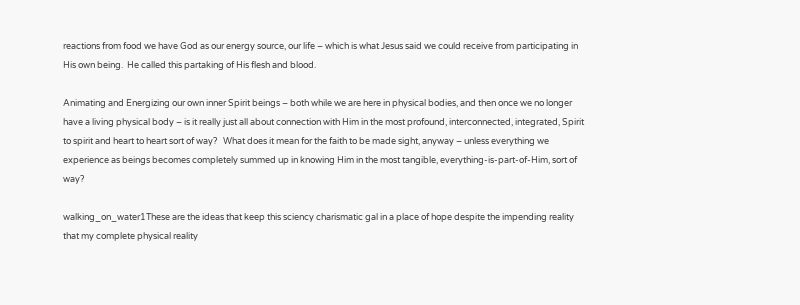reactions from food we have God as our energy source, our life – which is what Jesus said we could receive from participating in His own being.  He called this partaking of His flesh and blood.

Animating and Energizing our own inner Spirit beings – both while we are here in physical bodies, and then once we no longer have a living physical body – is it really just all about connection with Him in the most profound, interconnected, integrated, Spirit to spirit and heart to heart sort of way?   What does it mean for the faith to be made sight, anyway – unless everything we experience as beings becomes completely summed up in knowing Him in the most tangible, everything-is-part-of-Him, sort of way?

walking_on_water1These are the ideas that keep this sciency charismatic gal in a place of hope despite the impending reality that my complete physical reality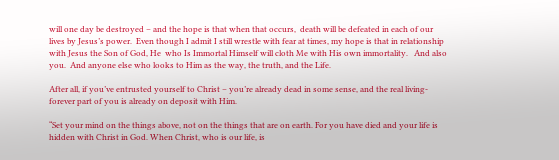will one day be destroyed – and the hope is that when that occurs,  death will be defeated in each of our lives by Jesus’s power.  Even though I admit I still wrestle with fear at times, my hope is that in relationship with Jesus the Son of God, He  who Is Immortal Himself will cloth Me with His own immortality.   And also you.  And anyone else who looks to Him as the way, the truth, and the Life.

After all, if you’ve entrusted yourself to Christ – you’re already dead in some sense, and the real living-forever part of you is already on deposit with Him.

“Set your mind on the things above, not on the things that are on earth. For you have died and your life is hidden with Christ in God. When Christ, who is our life, is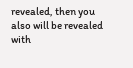revealed, then you also will be revealed with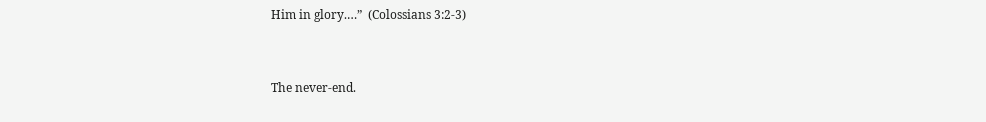Him in glory.…”  (Colossians 3:2-3)


The never-end.